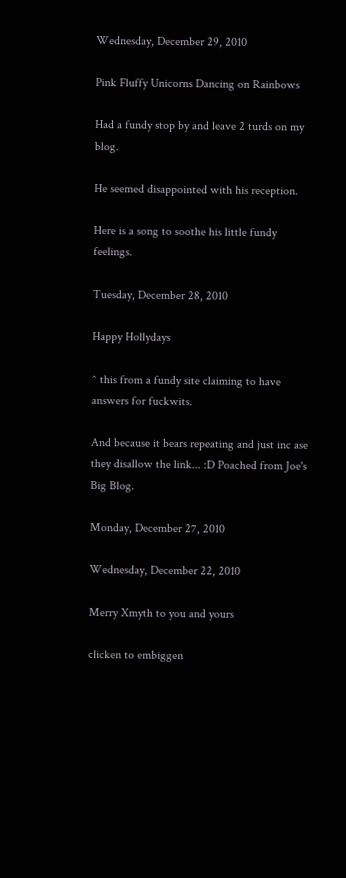Wednesday, December 29, 2010

Pink Fluffy Unicorns Dancing on Rainbows

Had a fundy stop by and leave 2 turds on my blog.

He seemed disappointed with his reception.

Here is a song to soothe his little fundy feelings.

Tuesday, December 28, 2010

Happy Hollydays

^ this from a fundy site claiming to have answers for fuckwits.

And because it bears repeating and just inc ase they disallow the link... :D Poached from Joe's Big Blog.

Monday, December 27, 2010

Wednesday, December 22, 2010

Merry Xmyth to you and yours

clicken to embiggen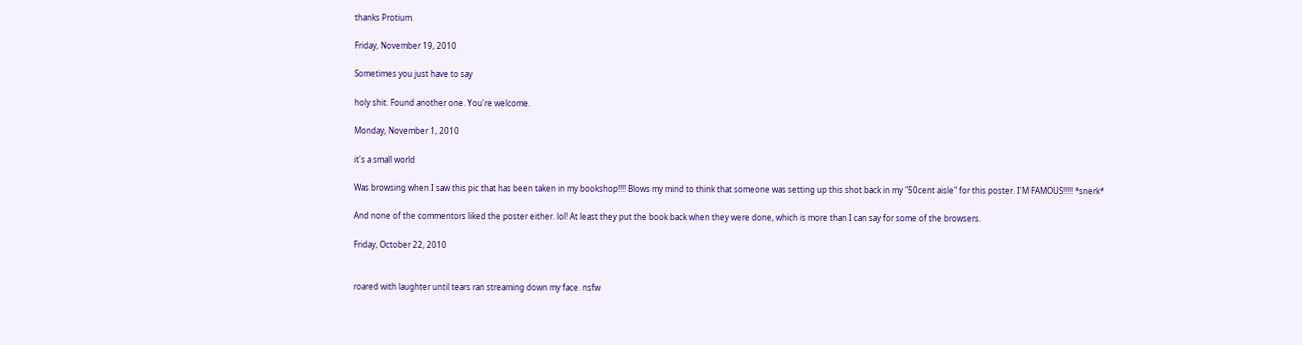thanks Protium.

Friday, November 19, 2010

Sometimes you just have to say

holy shit. Found another one. You're welcome.

Monday, November 1, 2010

it's a small world

Was browsing when I saw this pic that has been taken in my bookshop!!!! Blows my mind to think that someone was setting up this shot back in my "50cent aisle" for this poster. I'M FAMOUS!!!!! *snerk*

And none of the commentors liked the poster either. lol! At least they put the book back when they were done, which is more than I can say for some of the browsers.

Friday, October 22, 2010


roared with laughter until tears ran streaming down my face. nsfw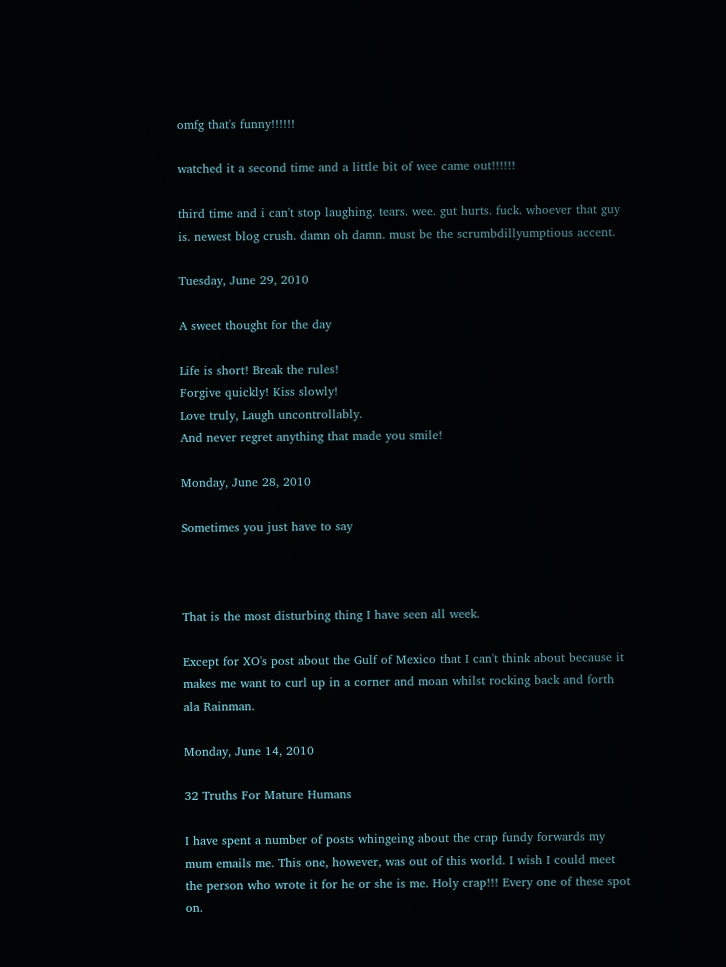omfg that's funny!!!!!!

watched it a second time and a little bit of wee came out!!!!!!

third time and i can't stop laughing. tears. wee. gut hurts. fuck. whoever that guy is. newest blog crush. damn oh damn. must be the scrumbdillyumptious accent.

Tuesday, June 29, 2010

A sweet thought for the day

Life is short! Break the rules!
Forgive quickly! Kiss slowly!
Love truly, Laugh uncontrollably.
And never regret anything that made you smile!

Monday, June 28, 2010

Sometimes you just have to say



That is the most disturbing thing I have seen all week.

Except for XO's post about the Gulf of Mexico that I can't think about because it makes me want to curl up in a corner and moan whilst rocking back and forth ala Rainman.

Monday, June 14, 2010

32 Truths For Mature Humans

I have spent a number of posts whingeing about the crap fundy forwards my mum emails me. This one, however, was out of this world. I wish I could meet the person who wrote it for he or she is me. Holy crap!!! Every one of these spot on.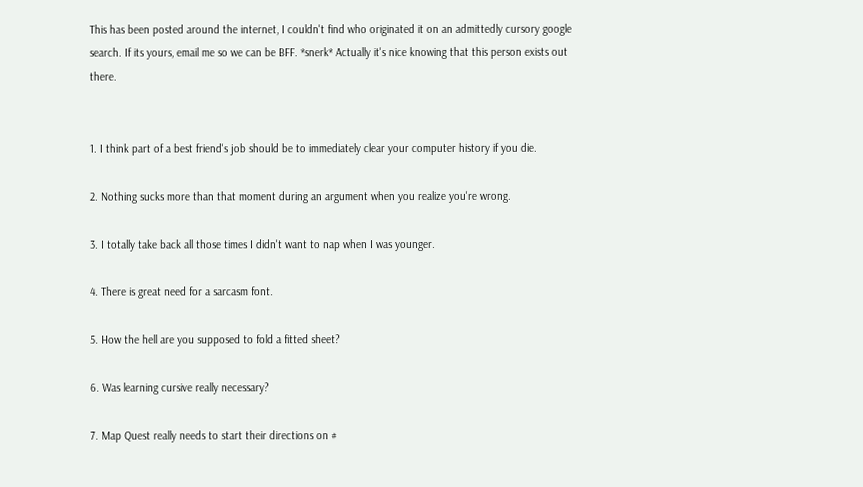This has been posted around the internet, I couldn't find who originated it on an admittedly cursory google search. If its yours, email me so we can be BFF. *snerk* Actually it's nice knowing that this person exists out there.


1. I think part of a best friend's job should be to immediately clear your computer history if you die.

2. Nothing sucks more than that moment during an argument when you realize you're wrong.

3. I totally take back all those times I didn't want to nap when I was younger.

4. There is great need for a sarcasm font.

5. How the hell are you supposed to fold a fitted sheet?

6. Was learning cursive really necessary?

7. Map Quest really needs to start their directions on #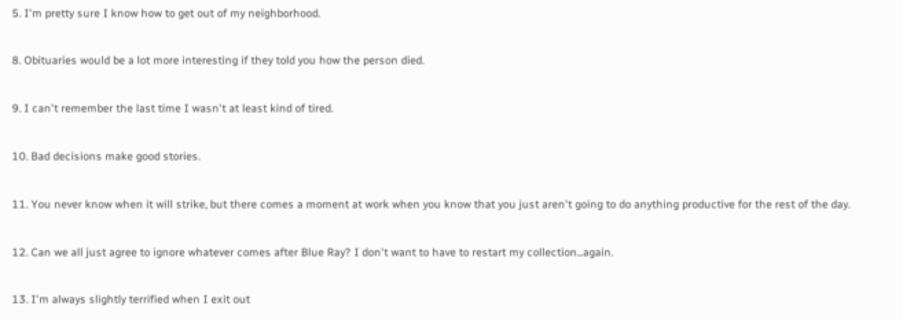5. I'm pretty sure I know how to get out of my neighborhood.

8. Obituaries would be a lot more interesting if they told you how the person died.

9. I can't remember the last time I wasn't at least kind of tired.

10. Bad decisions make good stories.

11. You never know when it will strike, but there comes a moment at work when you know that you just aren't going to do anything productive for the rest of the day.

12. Can we all just agree to ignore whatever comes after Blue Ray? I don't want to have to restart my collection...again.

13. I'm always slightly terrified when I exit out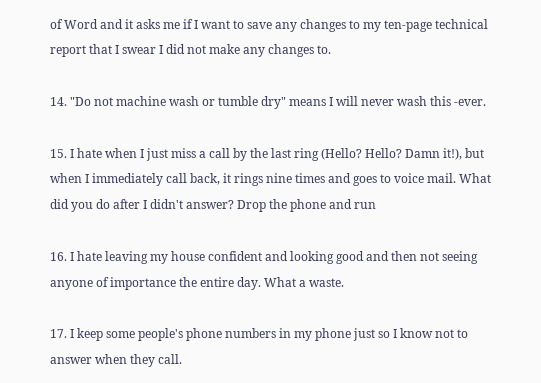of Word and it asks me if I want to save any changes to my ten-page technical report that I swear I did not make any changes to.

14. "Do not machine wash or tumble dry" means I will never wash this -ever.

15. I hate when I just miss a call by the last ring (Hello? Hello? Damn it!), but when I immediately call back, it rings nine times and goes to voice mail. What did you do after I didn't answer? Drop the phone and run

16. I hate leaving my house confident and looking good and then not seeing anyone of importance the entire day. What a waste.

17. I keep some people's phone numbers in my phone just so I know not to answer when they call.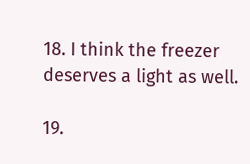18. I think the freezer deserves a light as well.

19.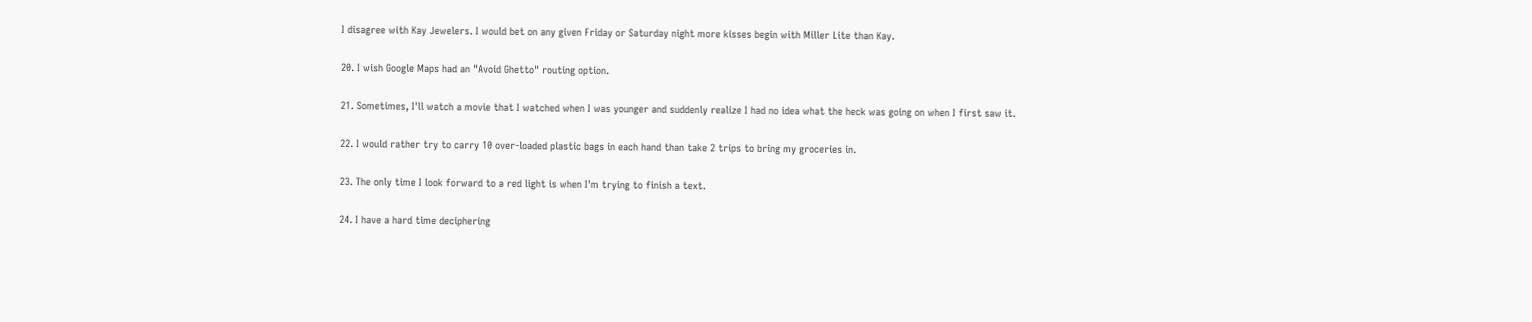I disagree with Kay Jewelers. I would bet on any given Friday or Saturday night more kisses begin with Miller Lite than Kay.

20. I wish Google Maps had an "Avoid Ghetto" routing option.

21. Sometimes, I'll watch a movie that I watched when I was younger and suddenly realize I had no idea what the heck was going on when I first saw it.

22. I would rather try to carry 10 over-loaded plastic bags in each hand than take 2 trips to bring my groceries in.

23. The only time I look forward to a red light is when I'm trying to finish a text.

24. I have a hard time deciphering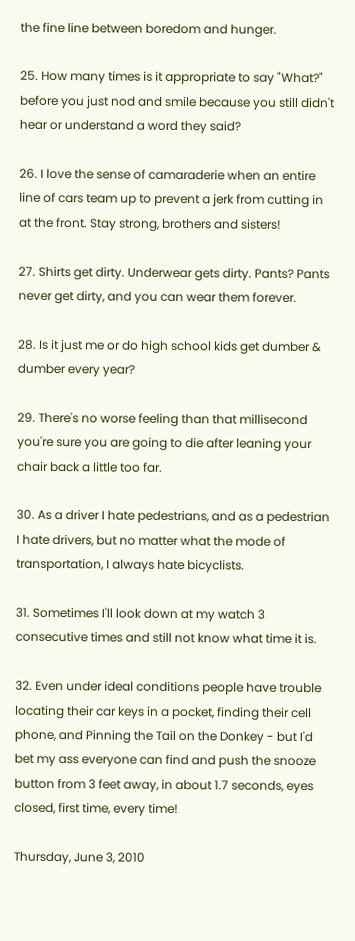the fine line between boredom and hunger.

25. How many times is it appropriate to say "What?" before you just nod and smile because you still didn't hear or understand a word they said?

26. I love the sense of camaraderie when an entire line of cars team up to prevent a jerk from cutting in at the front. Stay strong, brothers and sisters!

27. Shirts get dirty. Underwear gets dirty. Pants? Pants never get dirty, and you can wear them forever.

28. Is it just me or do high school kids get dumber & dumber every year?

29. There's no worse feeling than that millisecond you're sure you are going to die after leaning your chair back a little too far.

30. As a driver I hate pedestrians, and as a pedestrian I hate drivers, but no matter what the mode of transportation, I always hate bicyclists.

31. Sometimes I'll look down at my watch 3 consecutive times and still not know what time it is.

32. Even under ideal conditions people have trouble locating their car keys in a pocket, finding their cell phone, and Pinning the Tail on the Donkey - but I'd bet my ass everyone can find and push the snooze button from 3 feet away, in about 1.7 seconds, eyes closed, first time, every time!

Thursday, June 3, 2010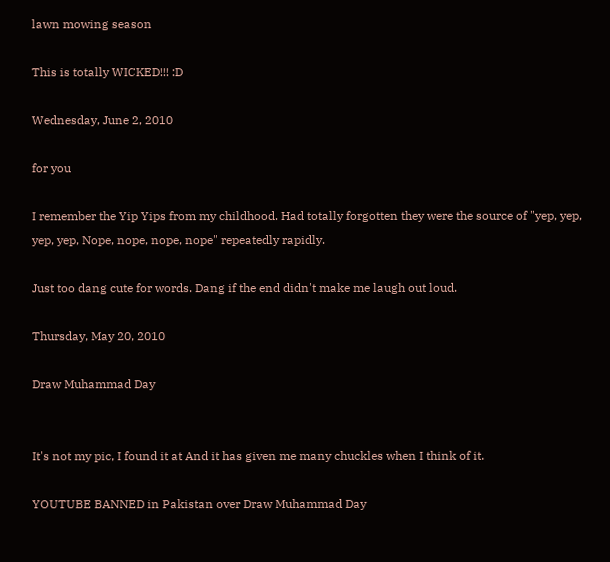lawn mowing season

This is totally WICKED!!! :D

Wednesday, June 2, 2010

for you

I remember the Yip Yips from my childhood. Had totally forgotten they were the source of "yep, yep, yep, yep, Nope, nope, nope, nope" repeatedly rapidly.

Just too dang cute for words. Dang if the end didn't make me laugh out loud.

Thursday, May 20, 2010

Draw Muhammad Day


It's not my pic, I found it at And it has given me many chuckles when I think of it.

YOUTUBE BANNED in Pakistan over Draw Muhammad Day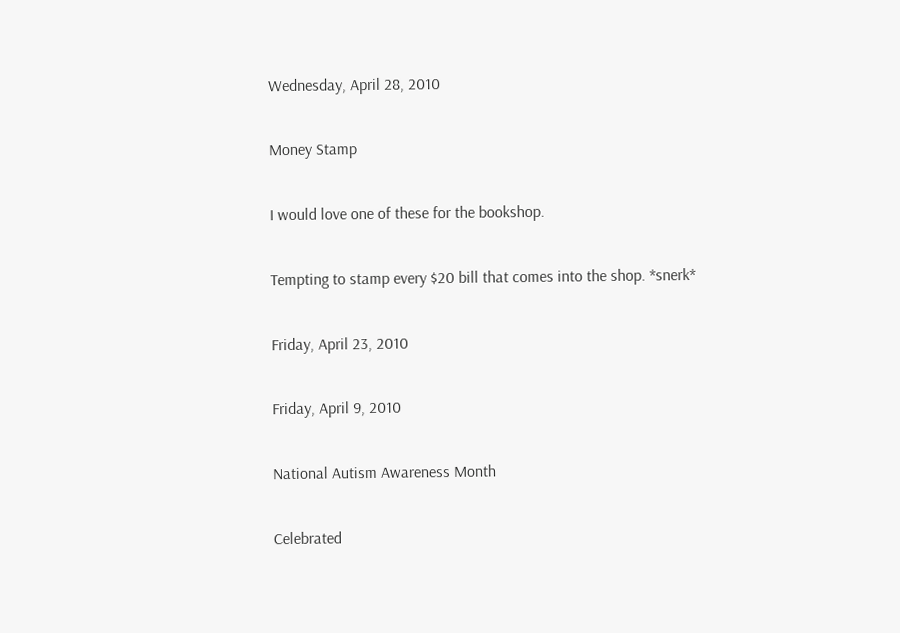Wednesday, April 28, 2010

Money Stamp

I would love one of these for the bookshop.

Tempting to stamp every $20 bill that comes into the shop. *snerk*

Friday, April 23, 2010

Friday, April 9, 2010

National Autism Awareness Month

Celebrated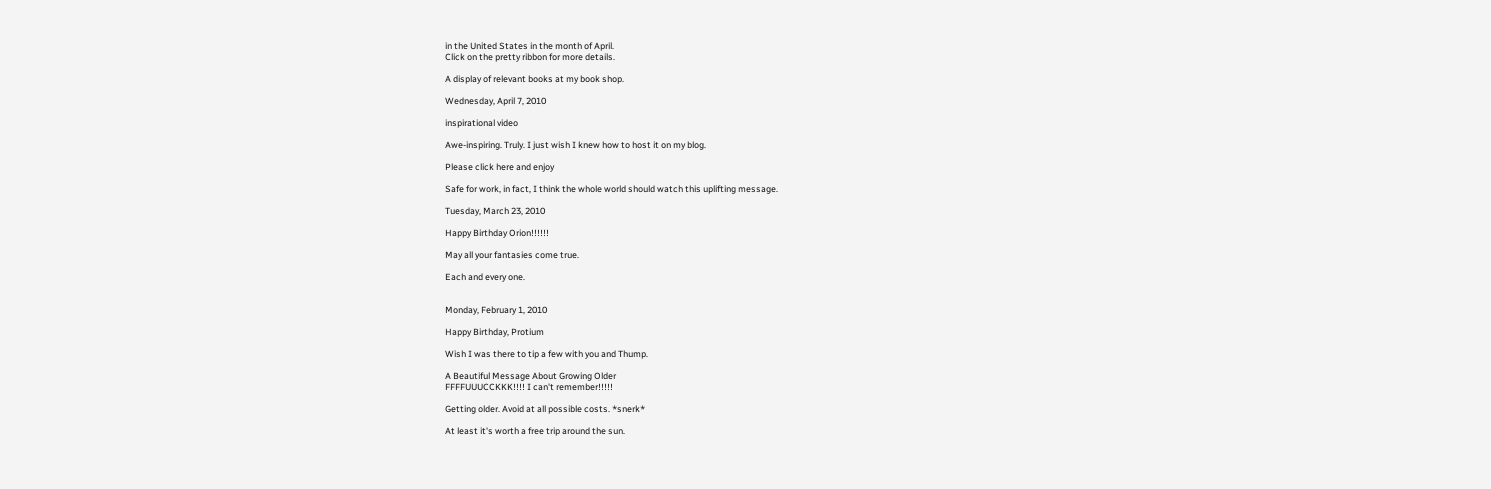in the United States in the month of April.
Click on the pretty ribbon for more details.

A display of relevant books at my book shop.

Wednesday, April 7, 2010

inspirational video

Awe-inspiring. Truly. I just wish I knew how to host it on my blog.

Please click here and enjoy

Safe for work, in fact, I think the whole world should watch this uplifting message.

Tuesday, March 23, 2010

Happy Birthday Orion!!!!!!

May all your fantasies come true.

Each and every one.


Monday, February 1, 2010

Happy Birthday, Protium

Wish I was there to tip a few with you and Thump.

A Beautiful Message About Growing Older
FFFFUUUCCKKK!!!! I can't remember!!!!!

Getting older. Avoid at all possible costs. *snerk*

At least it's worth a free trip around the sun.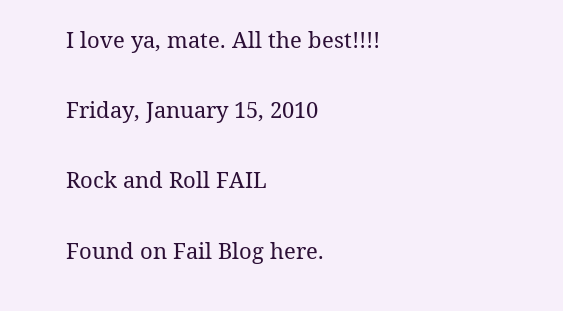I love ya, mate. All the best!!!!

Friday, January 15, 2010

Rock and Roll FAIL

Found on Fail Blog here.